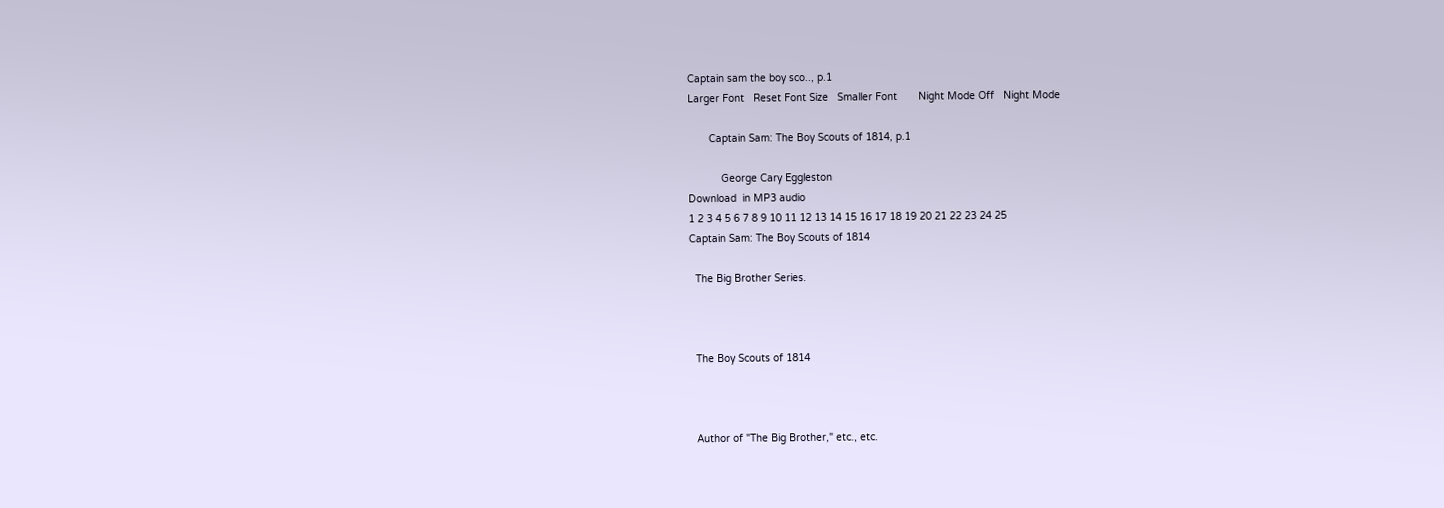Captain sam the boy sco.., p.1
Larger Font   Reset Font Size   Smaller Font       Night Mode Off   Night Mode

       Captain Sam: The Boy Scouts of 1814, p.1

           George Cary Eggleston
Download  in MP3 audio
1 2 3 4 5 6 7 8 9 10 11 12 13 14 15 16 17 18 19 20 21 22 23 24 25
Captain Sam: The Boy Scouts of 1814

  The Big Brother Series.



  The Boy Scouts of 1814



  Author of "The Big Brother," etc., etc.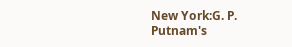New York:G. P. Putnam's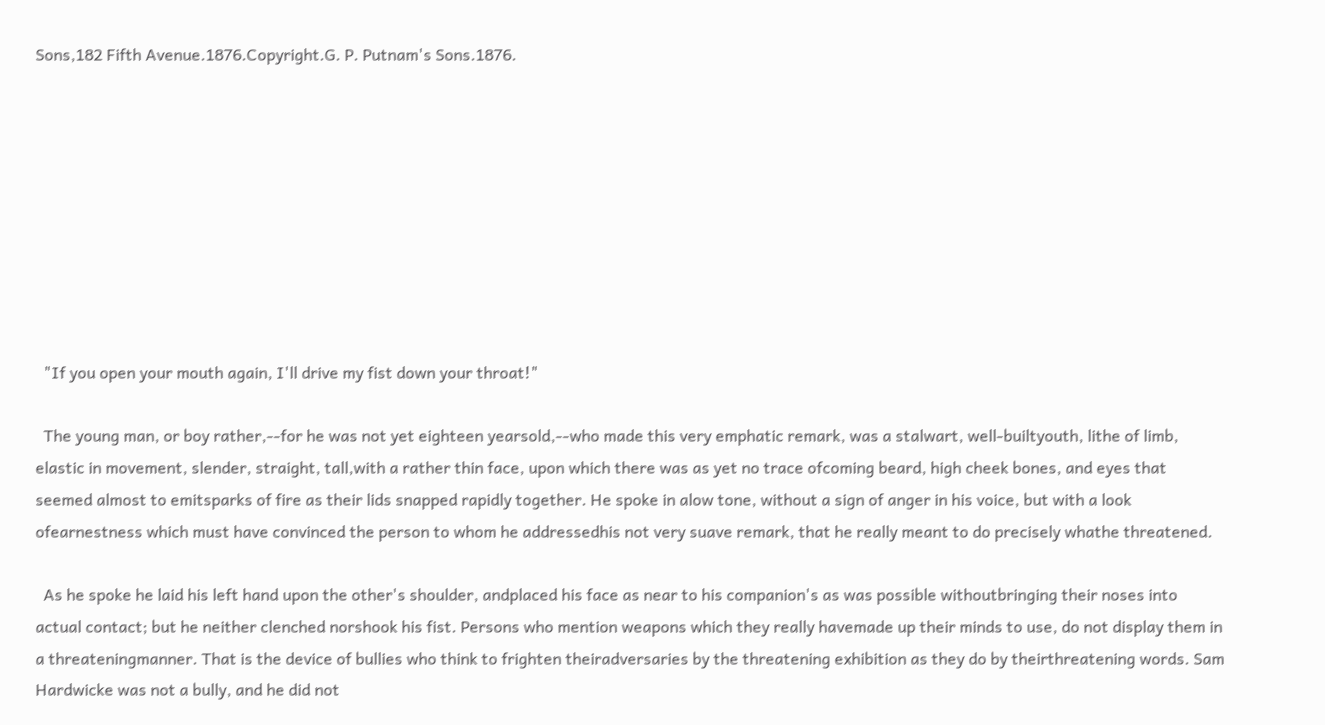Sons,182 Fifth Avenue.1876.Copyright.G. P. Putnam's Sons.1876.









  "If you open your mouth again, I'll drive my fist down your throat!"

  The young man, or boy rather,--for he was not yet eighteen yearsold,--who made this very emphatic remark, was a stalwart, well-builtyouth, lithe of limb, elastic in movement, slender, straight, tall,with a rather thin face, upon which there was as yet no trace ofcoming beard, high cheek bones, and eyes that seemed almost to emitsparks of fire as their lids snapped rapidly together. He spoke in alow tone, without a sign of anger in his voice, but with a look ofearnestness which must have convinced the person to whom he addressedhis not very suave remark, that he really meant to do precisely whathe threatened.

  As he spoke he laid his left hand upon the other's shoulder, andplaced his face as near to his companion's as was possible withoutbringing their noses into actual contact; but he neither clenched norshook his fist. Persons who mention weapons which they really havemade up their minds to use, do not display them in a threateningmanner. That is the device of bullies who think to frighten theiradversaries by the threatening exhibition as they do by theirthreatening words. Sam Hardwicke was not a bully, and he did not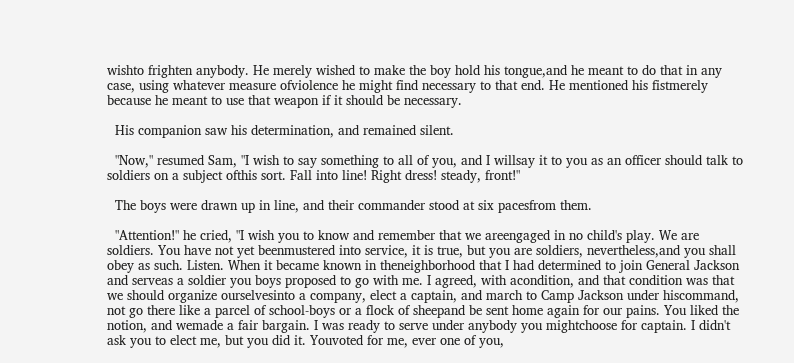wishto frighten anybody. He merely wished to make the boy hold his tongue,and he meant to do that in any case, using whatever measure ofviolence he might find necessary to that end. He mentioned his fistmerely because he meant to use that weapon if it should be necessary.

  His companion saw his determination, and remained silent.

  "Now," resumed Sam, "I wish to say something to all of you, and I willsay it to you as an officer should talk to soldiers on a subject ofthis sort. Fall into line! Right dress! steady, front!"

  The boys were drawn up in line, and their commander stood at six pacesfrom them.

  "Attention!" he cried, "I wish you to know and remember that we areengaged in no child's play. We are soldiers. You have not yet beenmustered into service, it is true, but you are soldiers, nevertheless,and you shall obey as such. Listen. When it became known in theneighborhood that I had determined to join General Jackson and serveas a soldier you boys proposed to go with me. I agreed, with acondition, and that condition was that we should organize ourselvesinto a company, elect a captain, and march to Camp Jackson under hiscommand, not go there like a parcel of school-boys or a flock of sheepand be sent home again for our pains. You liked the notion, and wemade a fair bargain. I was ready to serve under anybody you mightchoose for captain. I didn't ask you to elect me, but you did it. Youvoted for me, ever one of you,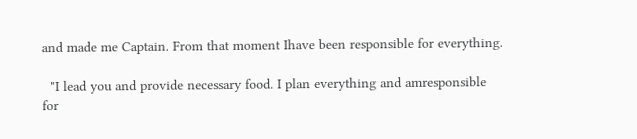and made me Captain. From that moment Ihave been responsible for everything.

  "I lead you and provide necessary food. I plan everything and amresponsible for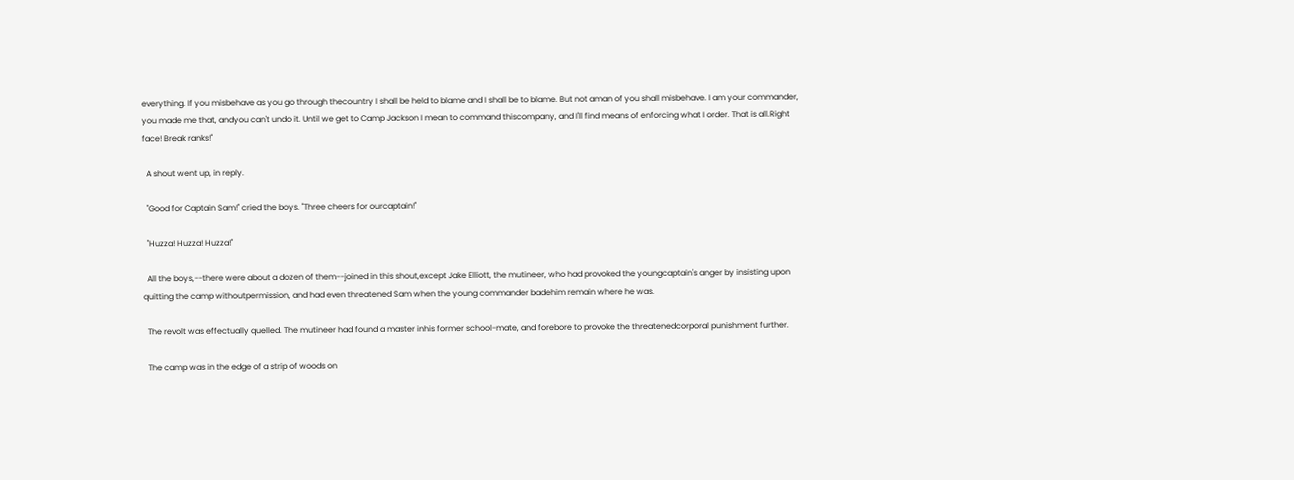everything. If you misbehave as you go through thecountry I shall be held to blame and I shall be to blame. But not aman of you shall misbehave. I am your commander, you made me that, andyou can't undo it. Until we get to Camp Jackson I mean to command thiscompany, and I'll find means of enforcing what I order. That is all.Right face! Break ranks!"

  A shout went up, in reply.

  "Good for Captain Sam!" cried the boys. "Three cheers for ourcaptain!"

  "Huzza! Huzza! Huzza!"

  All the boys,--there were about a dozen of them--joined in this shout,except Jake Elliott, the mutineer, who had provoked the youngcaptain's anger by insisting upon quitting the camp withoutpermission, and had even threatened Sam when the young commander badehim remain where he was.

  The revolt was effectually quelled. The mutineer had found a master inhis former school-mate, and forebore to provoke the threatenedcorporal punishment further.

  The camp was in the edge of a strip of woods on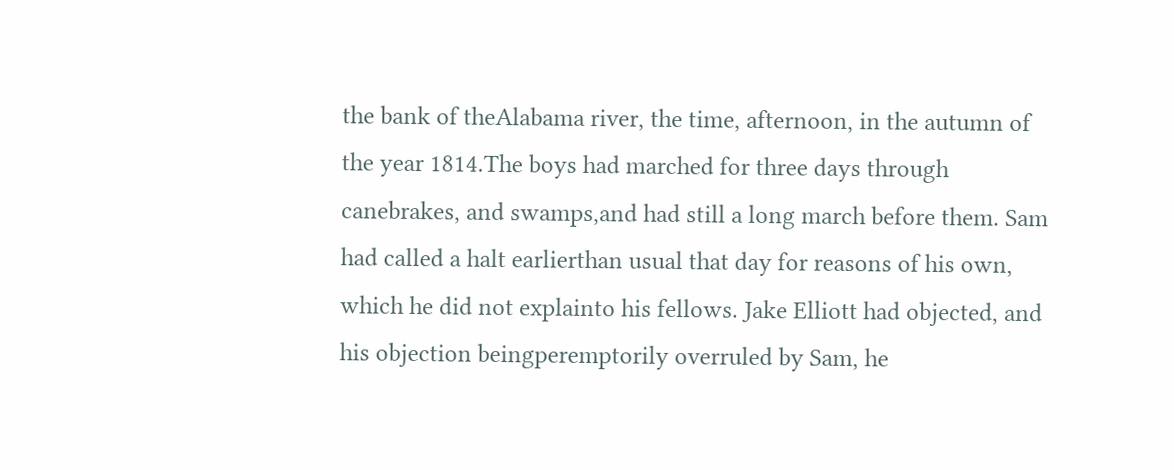the bank of theAlabama river, the time, afternoon, in the autumn of the year 1814.The boys had marched for three days through canebrakes, and swamps,and had still a long march before them. Sam had called a halt earlierthan usual that day for reasons of his own, which he did not explainto his fellows. Jake Elliott had objected, and his objection beingperemptorily overruled by Sam, he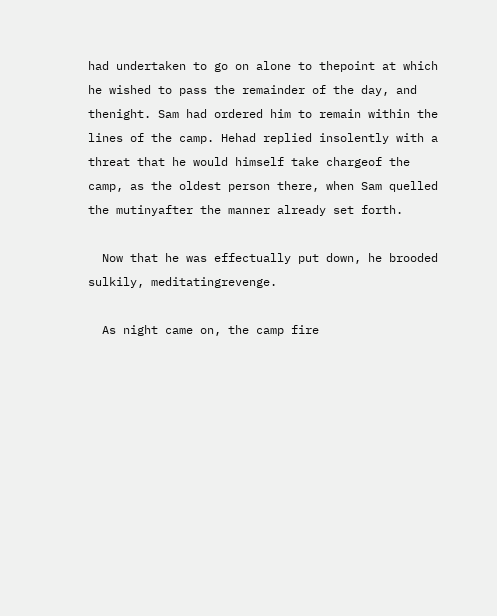had undertaken to go on alone to thepoint at which he wished to pass the remainder of the day, and thenight. Sam had ordered him to remain within the lines of the camp. Hehad replied insolently with a threat that he would himself take chargeof the camp, as the oldest person there, when Sam quelled the mutinyafter the manner already set forth.

  Now that he was effectually put down, he brooded sulkily, meditatingrevenge.

  As night came on, the camp fire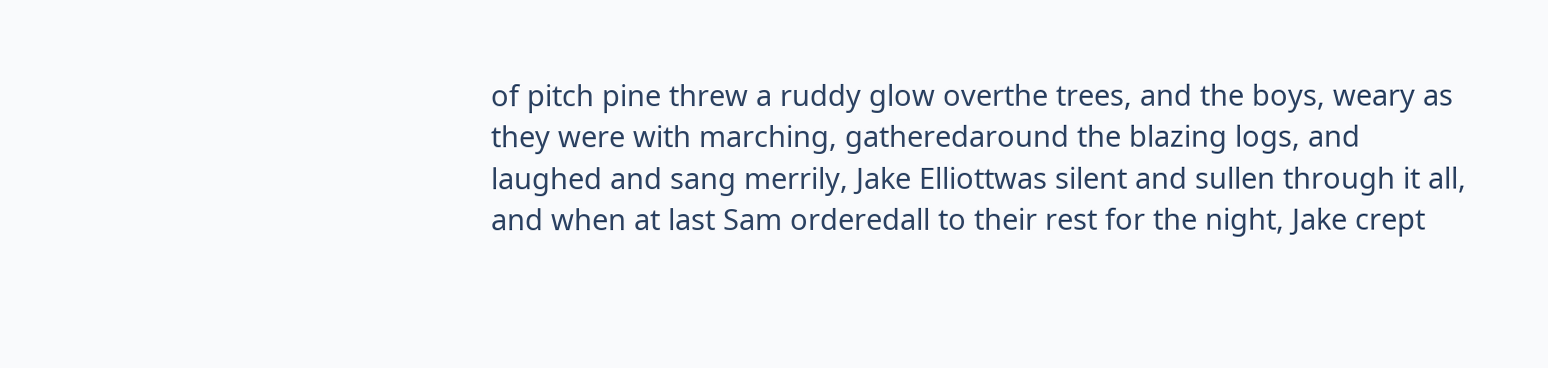of pitch pine threw a ruddy glow overthe trees, and the boys, weary as they were with marching, gatheredaround the blazing logs, and laughed and sang merrily, Jake Elliottwas silent and sullen through it all, and when at last Sam orderedall to their rest for the night, Jake crept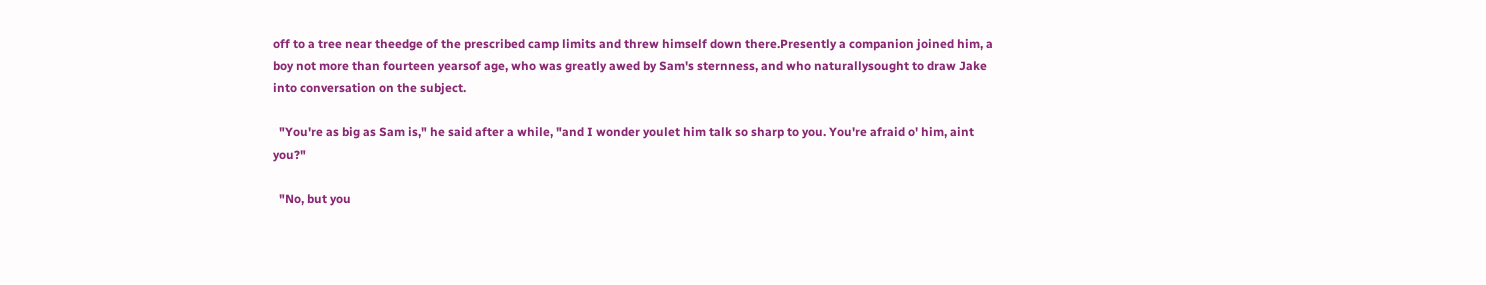off to a tree near theedge of the prescribed camp limits and threw himself down there.Presently a companion joined him, a boy not more than fourteen yearsof age, who was greatly awed by Sam's sternness, and who naturallysought to draw Jake into conversation on the subject.

  "You're as big as Sam is," he said after a while, "and I wonder youlet him talk so sharp to you. You're afraid o' him, aint you?"

  "No, but you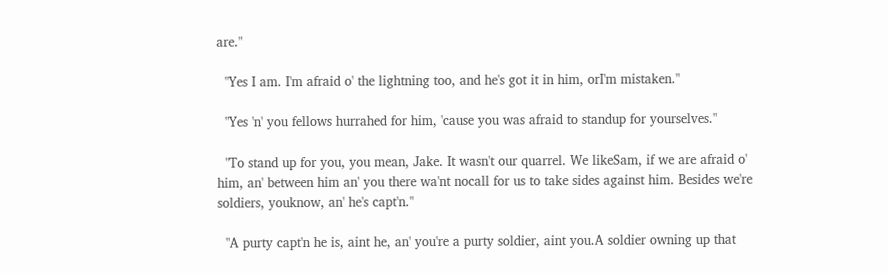are."

  "Yes I am. I'm afraid o' the lightning too, and he's got it in him, orI'm mistaken."

  "Yes 'n' you fellows hurrahed for him, 'cause you was afraid to standup for yourselves."

  "To stand up for you, you mean, Jake. It wasn't our quarrel. We likeSam, if we are afraid o' him, an' between him an' you there wa'nt nocall for us to take sides against him. Besides we're soldiers, youknow, an' he's capt'n."

  "A purty capt'n he is, aint he, an' you're a purty soldier, aint you.A soldier owning up that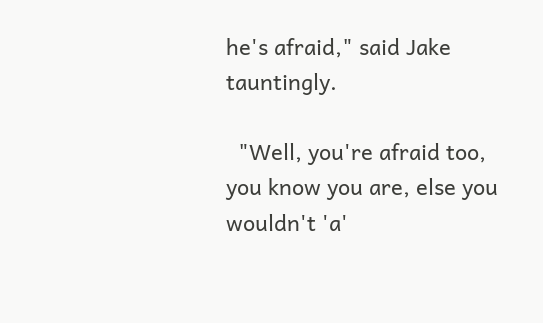he's afraid," said Jake tauntingly.

  "Well, you're afraid too, you know you are, else you wouldn't 'a'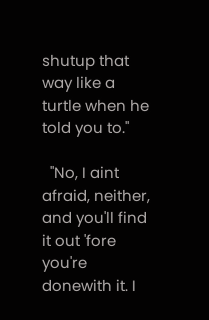shutup that way like a turtle when he told you to."

  "No, I aint afraid, neither, and you'll find it out 'fore you're donewith it. I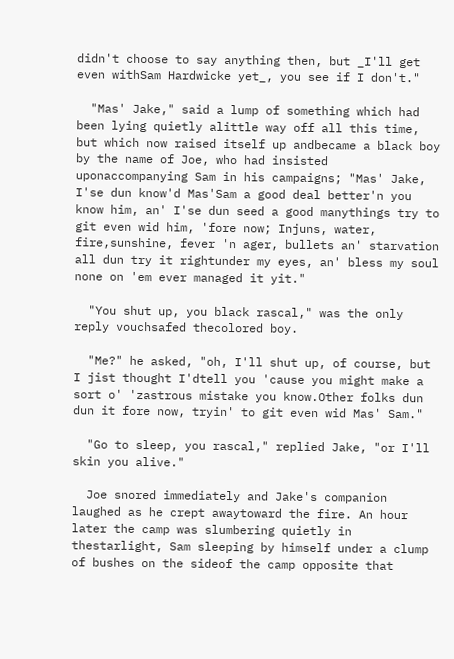didn't choose to say anything then, but _I'll get even withSam Hardwicke yet_, you see if I don't."

  "Mas' Jake," said a lump of something which had been lying quietly alittle way off all this time, but which now raised itself up andbecame a black boy by the name of Joe, who had insisted uponaccompanying Sam in his campaigns; "Mas' Jake, I'se dun know'd Mas'Sam a good deal better'n you know him, an' I'se dun seed a good manythings try to git even wid him, 'fore now; Injuns, water, fire,sunshine, fever 'n ager, bullets an' starvation all dun try it rightunder my eyes, an' bless my soul none on 'em ever managed it yit."

  "You shut up, you black rascal," was the only reply vouchsafed thecolored boy.

  "Me?" he asked, "oh, I'll shut up, of course, but I jist thought I'dtell you 'cause you might make a sort o' 'zastrous mistake you know.Other folks dun dun it fore now, tryin' to git even wid Mas' Sam."

  "Go to sleep, you rascal," replied Jake, "or I'll skin you alive."

  Joe snored immediately and Jake's companion laughed as he crept awaytoward the fire. An hour later the camp was slumbering quietly in thestarlight, Sam sleeping by himself under a clump of bushes on the sideof the camp opposite that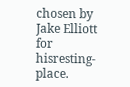chosen by Jake Elliott for hisresting-place.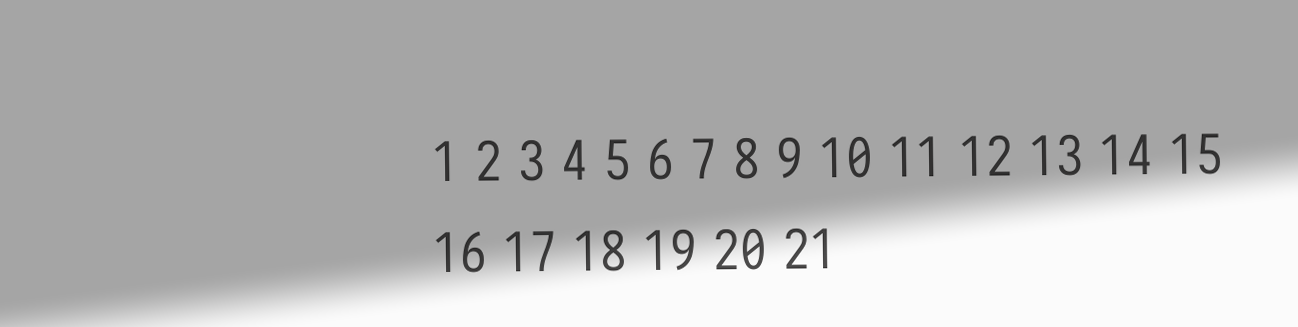1 2 3 4 5 6 7 8 9 10 11 12 13 14 15 16 17 18 19 20 21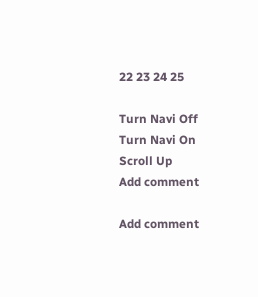22 23 24 25

Turn Navi Off
Turn Navi On
Scroll Up
Add comment

Add comment